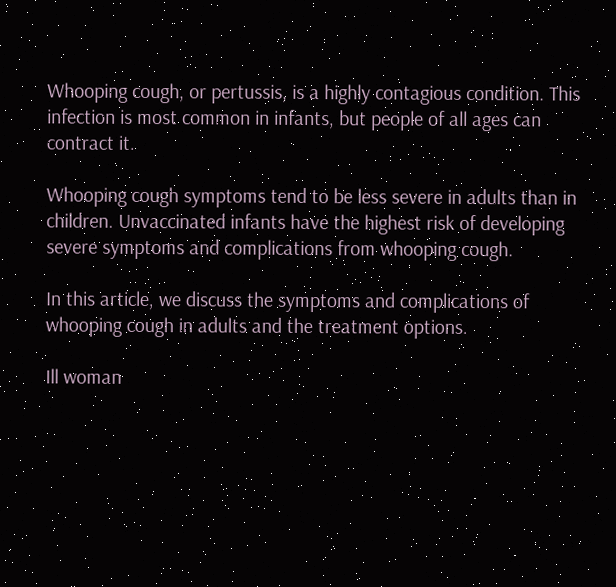Whooping cough, or pertussis, is a highly contagious condition. This infection is most common in infants, but people of all ages can contract it.

Whooping cough symptoms tend to be less severe in adults than in children. Unvaccinated infants have the highest risk of developing severe symptoms and complications from whooping cough.

In this article, we discuss the symptoms and complications of whooping cough in adults and the treatment options.

Ill woman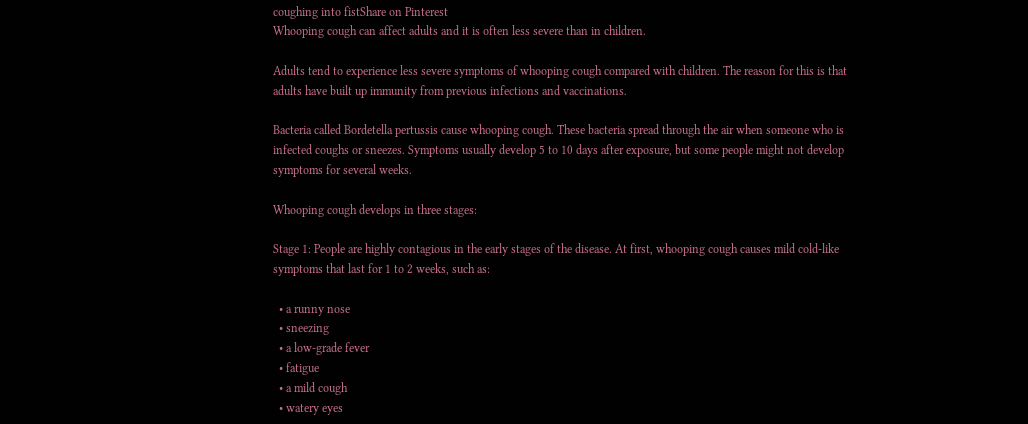coughing into fistShare on Pinterest
Whooping cough can affect adults and it is often less severe than in children.

Adults tend to experience less severe symptoms of whooping cough compared with children. The reason for this is that adults have built up immunity from previous infections and vaccinations.

Bacteria called Bordetella pertussis cause whooping cough. These bacteria spread through the air when someone who is infected coughs or sneezes. Symptoms usually develop 5 to 10 days after exposure, but some people might not develop symptoms for several weeks.

Whooping cough develops in three stages:

Stage 1: People are highly contagious in the early stages of the disease. At first, whooping cough causes mild cold-like symptoms that last for 1 to 2 weeks, such as:

  • a runny nose
  • sneezing
  • a low-grade fever
  • fatigue
  • a mild cough
  • watery eyes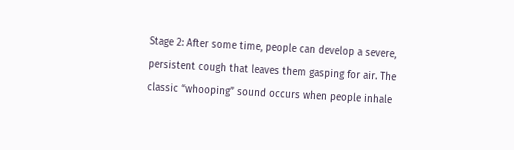Stage 2: After some time, people can develop a severe, persistent cough that leaves them gasping for air. The classic “whooping” sound occurs when people inhale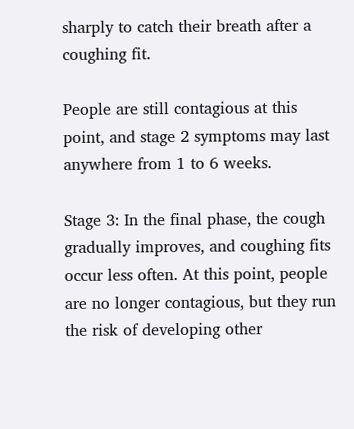sharply to catch their breath after a coughing fit.

People are still contagious at this point, and stage 2 symptoms may last anywhere from 1 to 6 weeks.

Stage 3: In the final phase, the cough gradually improves, and coughing fits occur less often. At this point, people are no longer contagious, but they run the risk of developing other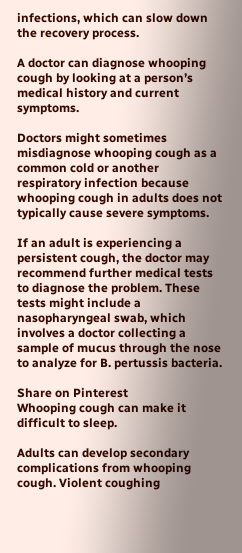infections, which can slow down the recovery process.

A doctor can diagnose whooping cough by looking at a person’s medical history and current symptoms.

Doctors might sometimes misdiagnose whooping cough as a common cold or another respiratory infection because whooping cough in adults does not typically cause severe symptoms.

If an adult is experiencing a persistent cough, the doctor may recommend further medical tests to diagnose the problem. These tests might include a nasopharyngeal swab, which involves a doctor collecting a sample of mucus through the nose to analyze for B. pertussis bacteria.

Share on Pinterest
Whooping cough can make it difficult to sleep.

Adults can develop secondary complications from whooping cough. Violent coughing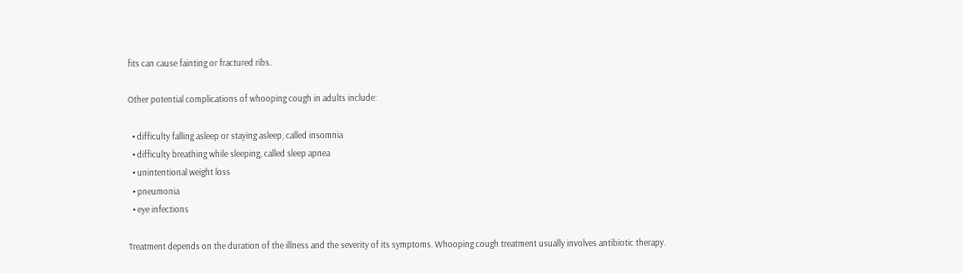fits can cause fainting or fractured ribs.

Other potential complications of whooping cough in adults include:

  • difficulty falling asleep or staying asleep, called insomnia
  • difficulty breathing while sleeping, called sleep apnea
  • unintentional weight loss
  • pneumonia
  • eye infections

Treatment depends on the duration of the illness and the severity of its symptoms. Whooping cough treatment usually involves antibiotic therapy.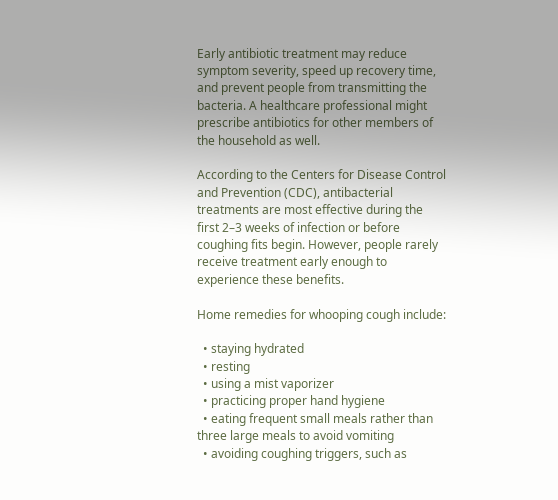Early antibiotic treatment may reduce symptom severity, speed up recovery time, and prevent people from transmitting the bacteria. A healthcare professional might prescribe antibiotics for other members of the household as well.

According to the Centers for Disease Control and Prevention (CDC), antibacterial treatments are most effective during the first 2–3 weeks of infection or before coughing fits begin. However, people rarely receive treatment early enough to experience these benefits.

Home remedies for whooping cough include:

  • staying hydrated
  • resting
  • using a mist vaporizer
  • practicing proper hand hygiene
  • eating frequent small meals rather than three large meals to avoid vomiting
  • avoiding coughing triggers, such as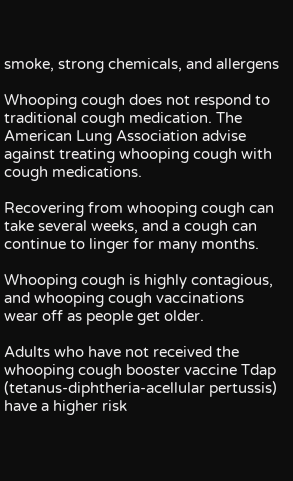smoke, strong chemicals, and allergens

Whooping cough does not respond to traditional cough medication. The American Lung Association advise against treating whooping cough with cough medications.

Recovering from whooping cough can take several weeks, and a cough can continue to linger for many months.

Whooping cough is highly contagious, and whooping cough vaccinations wear off as people get older.

Adults who have not received the whooping cough booster vaccine Tdap (tetanus-diphtheria-acellular pertussis) have a higher risk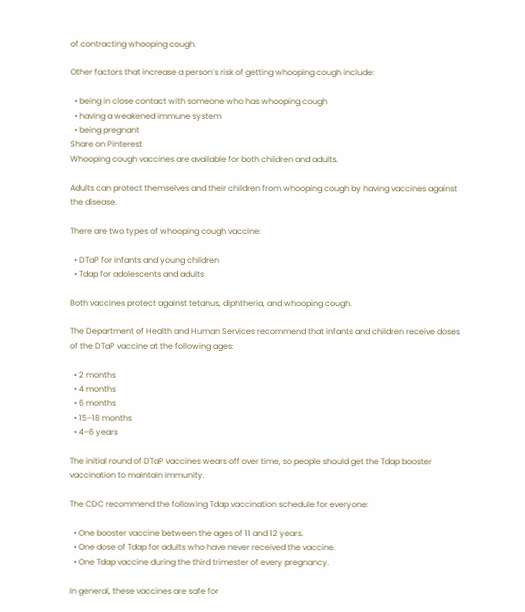of contracting whooping cough.

Other factors that increase a person’s risk of getting whooping cough include:

  • being in close contact with someone who has whooping cough
  • having a weakened immune system
  • being pregnant
Share on Pinterest
Whooping cough vaccines are available for both children and adults.

Adults can protect themselves and their children from whooping cough by having vaccines against the disease.

There are two types of whooping cough vaccine:

  • DTaP for infants and young children
  • Tdap for adolescents and adults

Both vaccines protect against tetanus, diphtheria, and whooping cough.

The Department of Health and Human Services recommend that infants and children receive doses of the DTaP vaccine at the following ages:

  • 2 months
  • 4 months
  • 6 months
  • 15–18 months
  • 4–6 years

The initial round of DTaP vaccines wears off over time, so people should get the Tdap booster vaccination to maintain immunity.

The CDC recommend the following Tdap vaccination schedule for everyone:

  • One booster vaccine between the ages of 11 and 12 years.
  • One dose of Tdap for adults who have never received the vaccine.
  • One Tdap vaccine during the third trimester of every pregnancy.

In general, these vaccines are safe for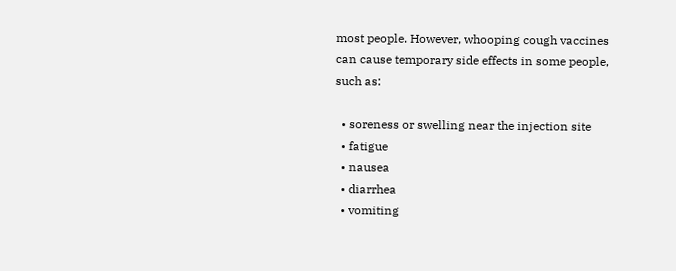most people. However, whooping cough vaccines can cause temporary side effects in some people, such as:

  • soreness or swelling near the injection site
  • fatigue
  • nausea
  • diarrhea
  • vomiting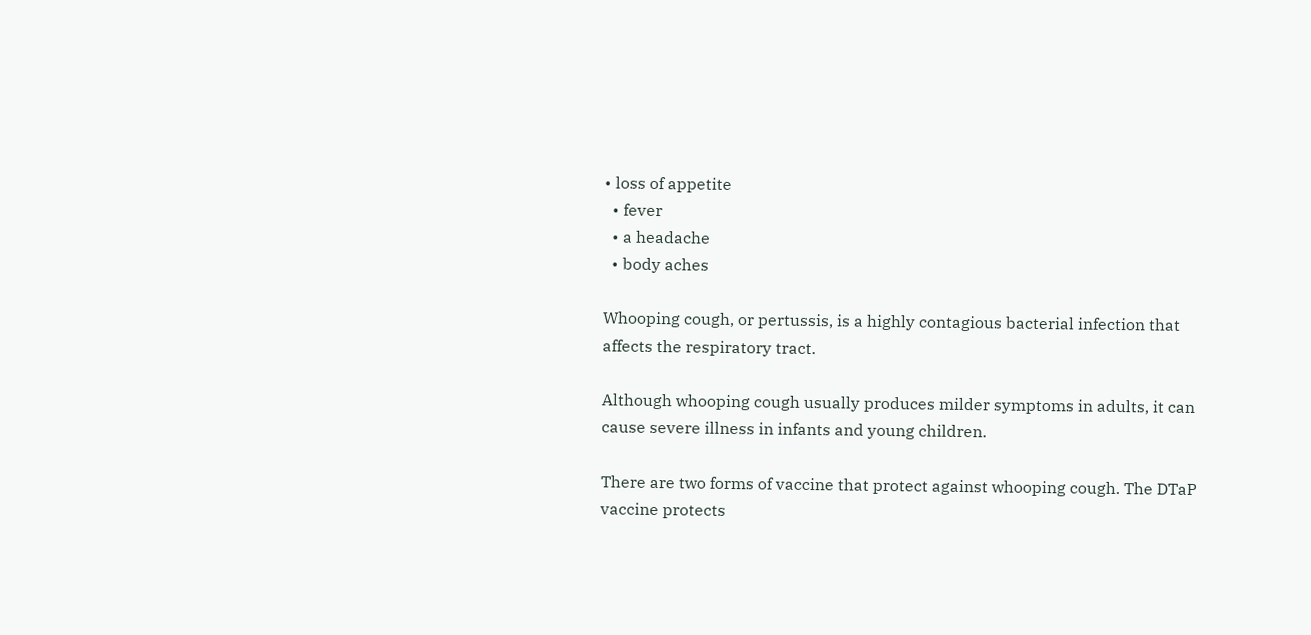• loss of appetite
  • fever
  • a headache
  • body aches

Whooping cough, or pertussis, is a highly contagious bacterial infection that affects the respiratory tract.

Although whooping cough usually produces milder symptoms in adults, it can cause severe illness in infants and young children.

There are two forms of vaccine that protect against whooping cough. The DTaP vaccine protects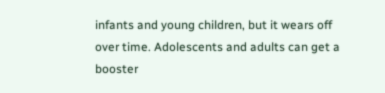infants and young children, but it wears off over time. Adolescents and adults can get a booster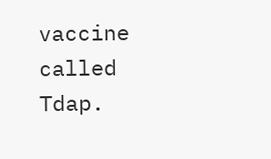vaccine called Tdap.